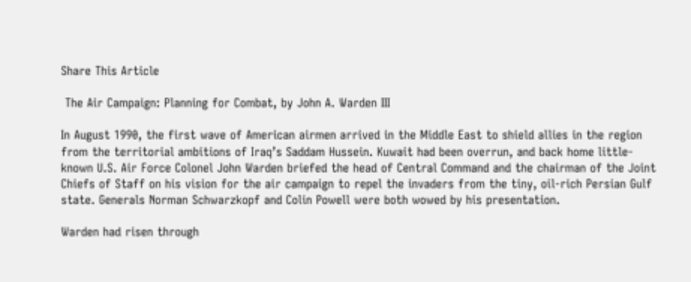Share This Article

 The Air Campaign: Planning for Combat, by John A. Warden III

In August 1990, the first wave of American airmen arrived in the Middle East to shield allies in the region from the territorial ambitions of Iraq’s Saddam Hussein. Kuwait had been overrun, and back home little-known U.S. Air Force Colonel John Warden briefed the head of Central Command and the chairman of the Joint Chiefs of Staff on his vision for the air campaign to repel the invaders from the tiny, oil-rich Persian Gulf state. Generals Norman Schwarzkopf and Colin Powell were both wowed by his presentation.

Warden had risen through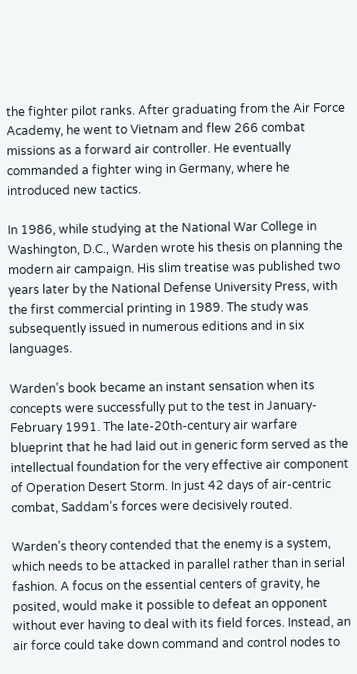the fighter pilot ranks. After graduating from the Air Force Academy, he went to Vietnam and flew 266 combat missions as a forward air controller. He eventually commanded a fighter wing in Germany, where he introduced new tactics.

In 1986, while studying at the National War College in Washington, D.C., Warden wrote his thesis on planning the modern air campaign. His slim treatise was published two years later by the National Defense University Press, with the first commercial printing in 1989. The study was subsequently issued in numerous editions and in six languages.

Warden’s book became an instant sensation when its concepts were successfully put to the test in January-February 1991. The late-20th-century air warfare blueprint that he had laid out in generic form served as the intellectual foundation for the very effective air component of Operation Desert Storm. In just 42 days of air-centric combat, Saddam’s forces were decisively routed.

Warden’s theory contended that the enemy is a system, which needs to be attacked in parallel rather than in serial fashion. A focus on the essential centers of gravity, he posited, would make it possible to defeat an opponent without ever having to deal with its field forces. Instead, an air force could take down command and control nodes to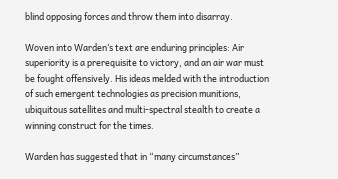blind opposing forces and throw them into disarray.

Woven into Warden’s text are enduring principles: Air superiority is a prerequisite to victory, and an air war must be fought offensively. His ideas melded with the introduction of such emergent technologies as precision munitions, ubiquitous satellites and multi-spectral stealth to create a winning construct for the times.

Warden has suggested that in “many circumstances”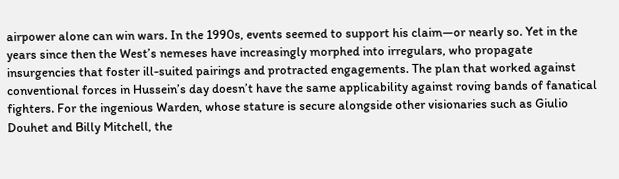airpower alone can win wars. In the 1990s, events seemed to support his claim—or nearly so. Yet in the years since then the West’s nemeses have increasingly morphed into irregulars, who propagate insurgencies that foster ill-suited pairings and protracted engagements. The plan that worked against conventional forces in Hussein’s day doesn’t have the same applicability against roving bands of fanatical fighters. For the ingenious Warden, whose stature is secure alongside other visionaries such as Giulio Douhet and Billy Mitchell, the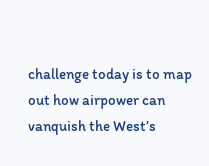challenge today is to map out how airpower can vanquish the West’s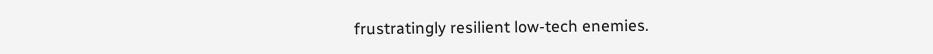frustratingly resilient low-tech enemies.